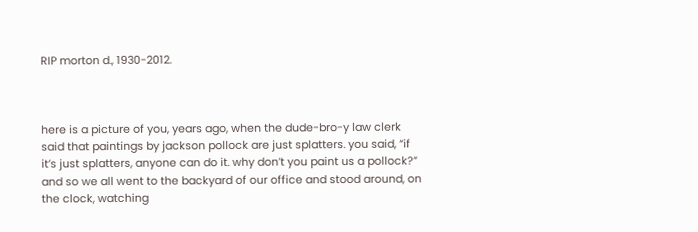RIP morton d., 1930-2012.



here is a picture of you, years ago, when the dude-bro-y law clerk said that paintings by jackson pollock are just splatters. you said, “if it’s just splatters, anyone can do it. why don’t you paint us a pollock?” and so we all went to the backyard of our office and stood around, on the clock, watching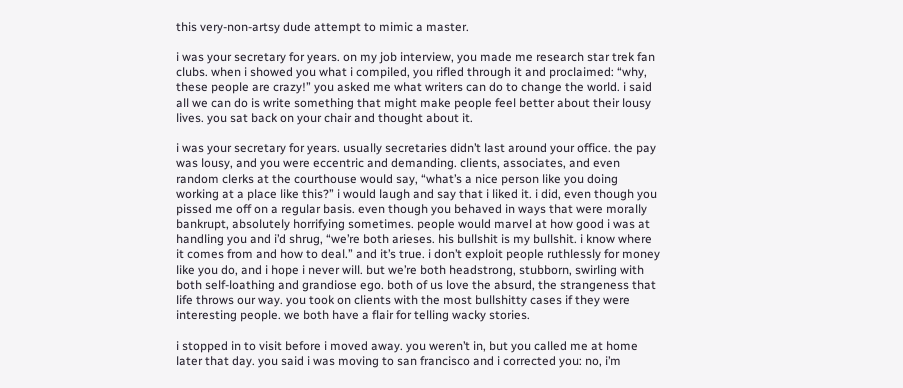this very-non-artsy dude attempt to mimic a master.

i was your secretary for years. on my job interview, you made me research star trek fan clubs. when i showed you what i compiled, you rifled through it and proclaimed: “why, these people are crazy!” you asked me what writers can do to change the world. i said all we can do is write something that might make people feel better about their lousy lives. you sat back on your chair and thought about it.

i was your secretary for years. usually secretaries didn’t last around your office. the pay was lousy, and you were eccentric and demanding. clients, associates, and even random clerks at the courthouse would say, “what’s a nice person like you doing working at a place like this?” i would laugh and say that i liked it. i did, even though you pissed me off on a regular basis. even though you behaved in ways that were morally bankrupt, absolutely horrifying sometimes. people would marvel at how good i was at handling you and i’d shrug, “we’re both arieses. his bullshit is my bullshit. i know where it comes from and how to deal.” and it’s true. i don’t exploit people ruthlessly for money like you do, and i hope i never will. but we’re both headstrong, stubborn, swirling with both self-loathing and grandiose ego. both of us love the absurd, the strangeness that life throws our way. you took on clients with the most bullshitty cases if they were interesting people. we both have a flair for telling wacky stories.

i stopped in to visit before i moved away. you weren’t in, but you called me at home later that day. you said i was moving to san francisco and i corrected you: no, i’m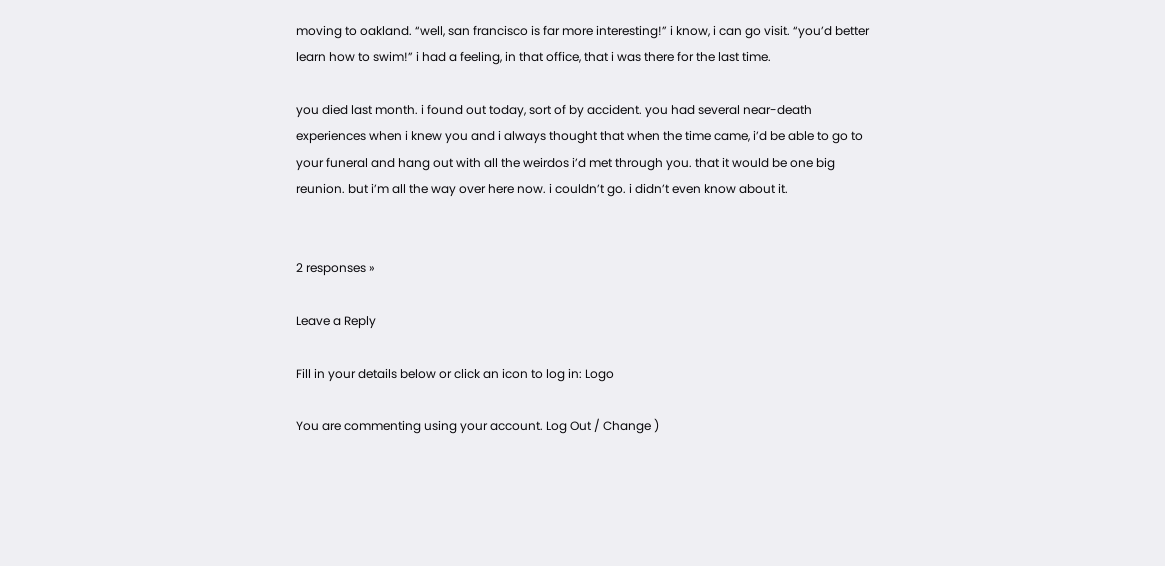moving to oakland. “well, san francisco is far more interesting!” i know, i can go visit. “you’d better learn how to swim!” i had a feeling, in that office, that i was there for the last time.

you died last month. i found out today, sort of by accident. you had several near-death experiences when i knew you and i always thought that when the time came, i’d be able to go to your funeral and hang out with all the weirdos i’d met through you. that it would be one big reunion. but i’m all the way over here now. i couldn’t go. i didn’t even know about it.


2 responses »

Leave a Reply

Fill in your details below or click an icon to log in: Logo

You are commenting using your account. Log Out / Change )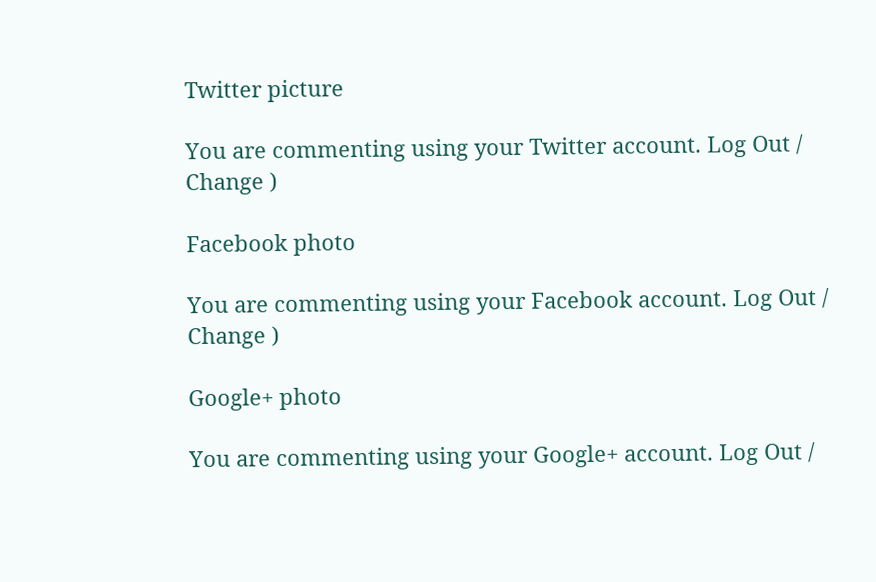Twitter picture

You are commenting using your Twitter account. Log Out / Change )

Facebook photo

You are commenting using your Facebook account. Log Out / Change )

Google+ photo

You are commenting using your Google+ account. Log Out /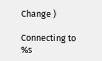Change )

Connecting to %s